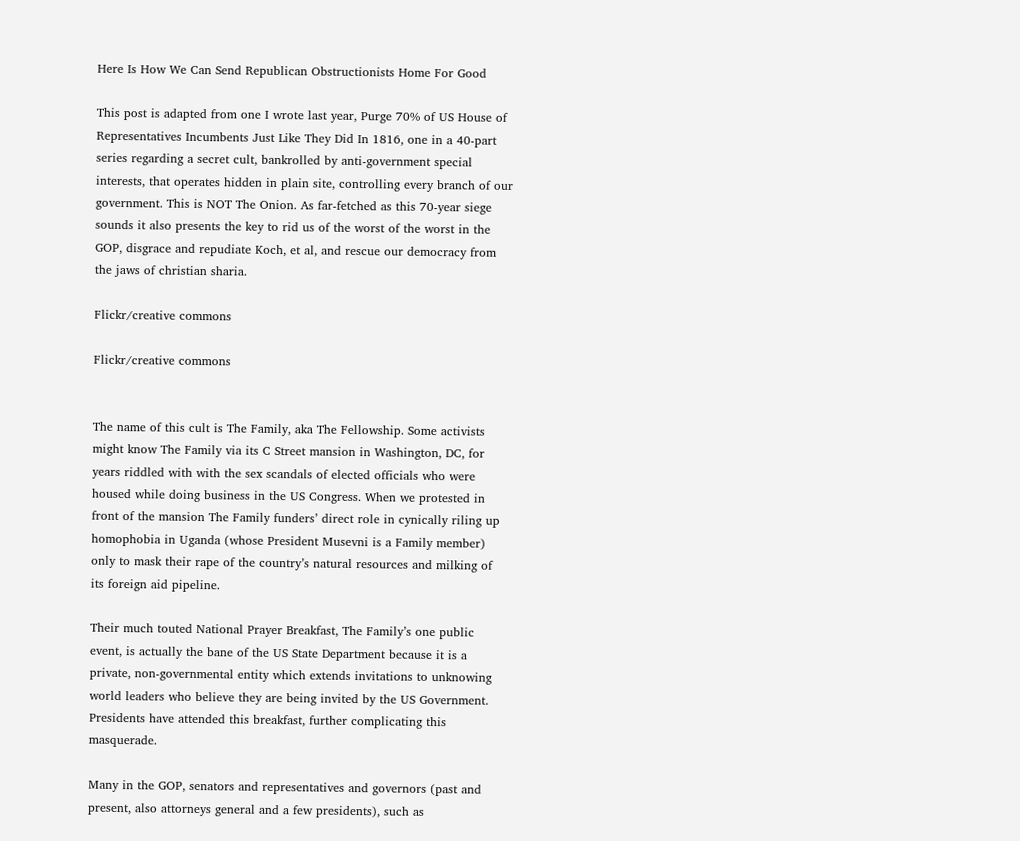Here Is How We Can Send Republican Obstructionists Home For Good

This post is adapted from one I wrote last year, Purge 70% of US House of Representatives Incumbents Just Like They Did In 1816, one in a 40-part series regarding a secret cult, bankrolled by anti-government special interests, that operates hidden in plain site, controlling every branch of our government. This is NOT The Onion. As far-fetched as this 70-year siege sounds it also presents the key to rid us of the worst of the worst in the GOP, disgrace and repudiate Koch, et al, and rescue our democracy from the jaws of christian sharia.

Flickr/creative commons

Flickr/creative commons


The name of this cult is The Family, aka The Fellowship. Some activists might know The Family via its C Street mansion in Washington, DC, for years riddled with with the sex scandals of elected officials who were housed while doing business in the US Congress. When we protested in front of the mansion The Family funders’ direct role in cynically riling up homophobia in Uganda (whose President Musevni is a Family member) only to mask their rape of the country’s natural resources and milking of its foreign aid pipeline.

Their much touted National Prayer Breakfast, The Family’s one public event, is actually the bane of the US State Department because it is a private, non-governmental entity which extends invitations to unknowing world leaders who believe they are being invited by the US Government. Presidents have attended this breakfast, further complicating this masquerade.

Many in the GOP, senators and representatives and governors (past and present, also attorneys general and a few presidents), such as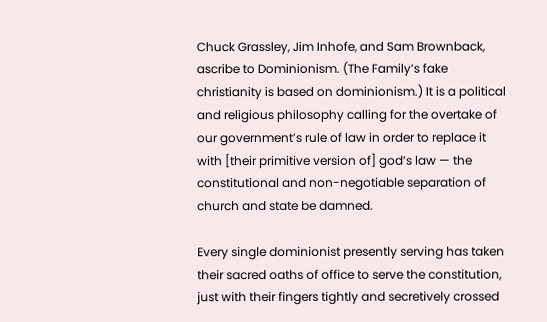Chuck Grassley, Jim Inhofe, and Sam Brownback, ascribe to Dominionism. (The Family’s fake christianity is based on dominionism.) It is a political and religious philosophy calling for the overtake of our government’s rule of law in order to replace it with [their primitive version of] god’s law — the constitutional and non-negotiable separation of church and state be damned.

Every single dominionist presently serving has taken their sacred oaths of office to serve the constitution, just with their fingers tightly and secretively crossed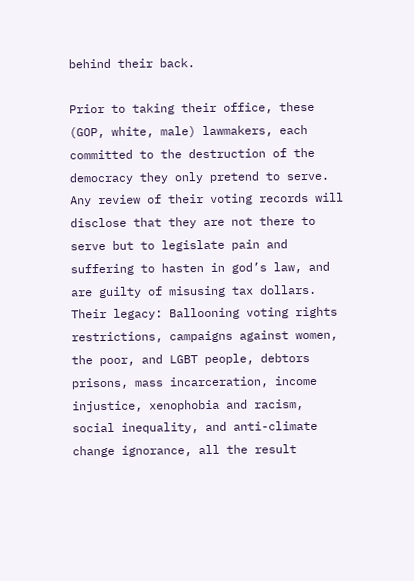behind their back.

Prior to taking their office, these (GOP, white, male) lawmakers, each committed to the destruction of the democracy they only pretend to serve. Any review of their voting records will disclose that they are not there to serve but to legislate pain and suffering to hasten in god’s law, and are guilty of misusing tax dollars. Their legacy: Ballooning voting rights restrictions, campaigns against women, the poor, and LGBT people, debtors prisons, mass incarceration, income injustice, xenophobia and racism, social inequality, and anti-climate change ignorance, all the result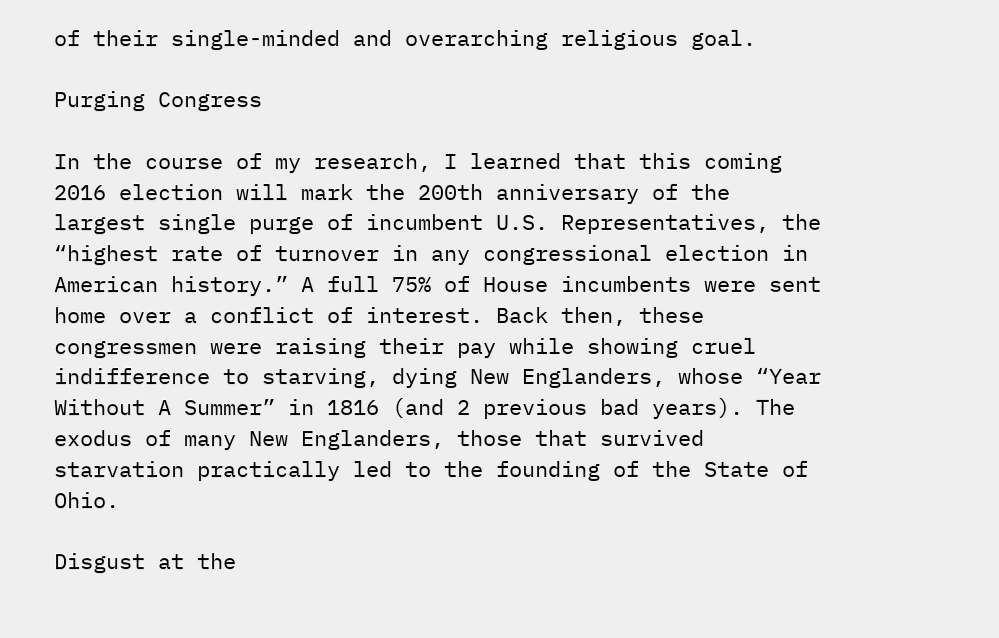of their single-minded and overarching religious goal.

Purging Congress

In the course of my research, I learned that this coming 2016 election will mark the 200th anniversary of the largest single purge of incumbent U.S. Representatives, the “highest rate of turnover in any congressional election in American history.” A full 75% of House incumbents were sent home over a conflict of interest. Back then, these congressmen were raising their pay while showing cruel indifference to starving, dying New Englanders, whose “Year Without A Summer” in 1816 (and 2 previous bad years). The exodus of many New Englanders, those that survived starvation practically led to the founding of the State of Ohio.

Disgust at the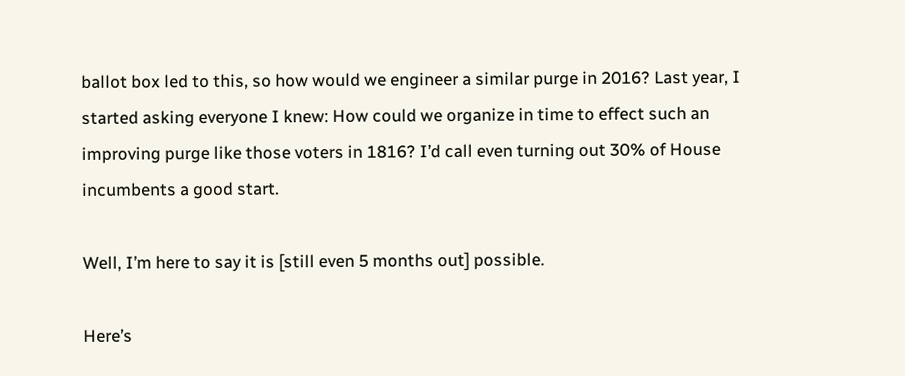ballot box led to this, so how would we engineer a similar purge in 2016? Last year, I started asking everyone I knew: How could we organize in time to effect such an improving purge like those voters in 1816? I’d call even turning out 30% of House incumbents a good start.

Well, I’m here to say it is [still even 5 months out] possible.

Here’s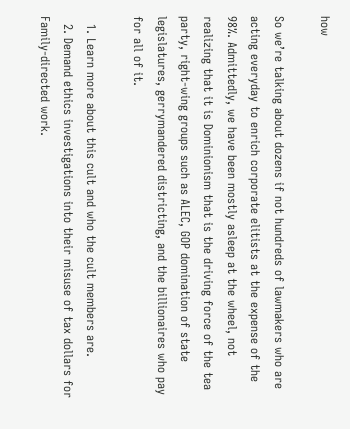how

So we’re talking about dozens if not hundreds of lawmakers who are acting everyday to enrich corporate elitists at the expense of the 98%. Admittedly, we have been mostly asleep at the wheel, not realizing that it is Dominionism that is the driving force of the tea party, right-wing groups such as ALEC, GOP domination of state legislatures, gerrymandered districting, and the billionaires who pay for all of it.

  1. Learn more about this cult and who the cult members are.
  2. Demand ethics investigations into their misuse of tax dollars for Family-directed work.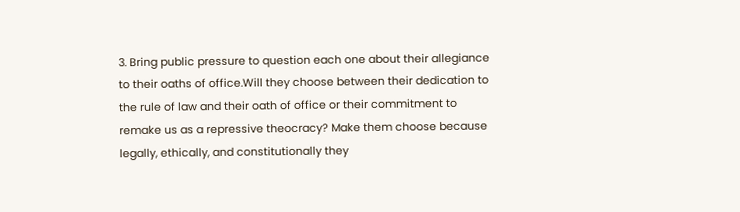3. Bring public pressure to question each one about their allegiance to their oaths of office.Will they choose between their dedication to the rule of law and their oath of office or their commitment to remake us as a repressive theocracy? Make them choose because legally, ethically, and constitutionally they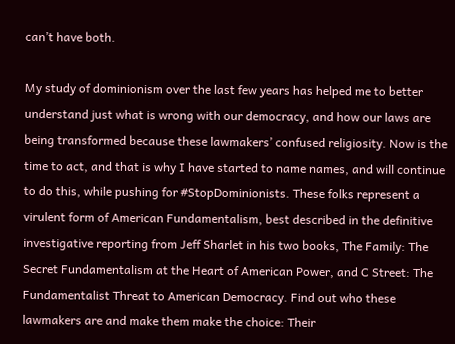can’t have both.

My study of dominionism over the last few years has helped me to better understand just what is wrong with our democracy, and how our laws are being transformed because these lawmakers’ confused religiosity. Now is the time to act, and that is why I have started to name names, and will continue to do this, while pushing for #StopDominionists. These folks represent a virulent form of American Fundamentalism, best described in the definitive investigative reporting from Jeff Sharlet in his two books, The Family: The Secret Fundamentalism at the Heart of American Power, and C Street: The Fundamentalist Threat to American Democracy. Find out who these lawmakers are and make them make the choice: Their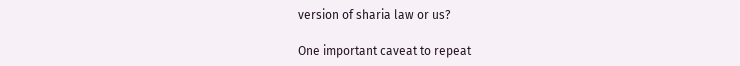version of sharia law or us?

One important caveat to repeat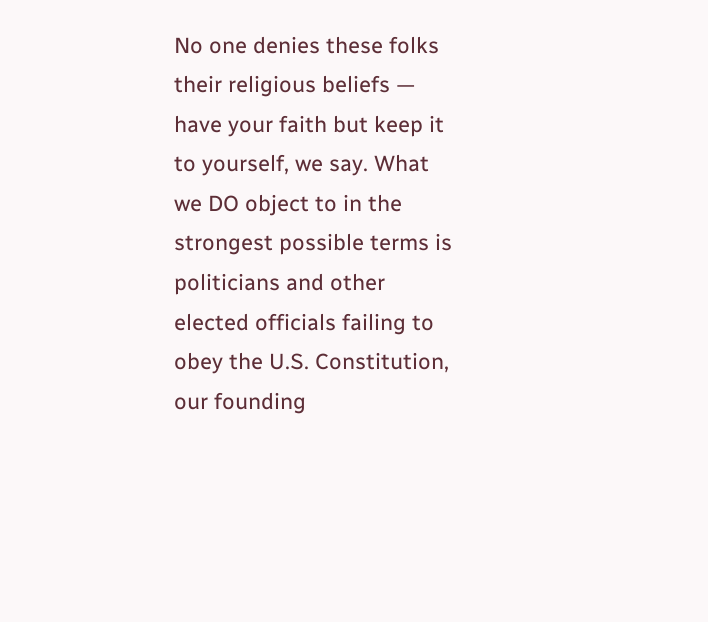No one denies these folks their religious beliefs — have your faith but keep it to yourself, we say. What we DO object to in the strongest possible terms is politicians and other elected officials failing to obey the U.S. Constitution, our founding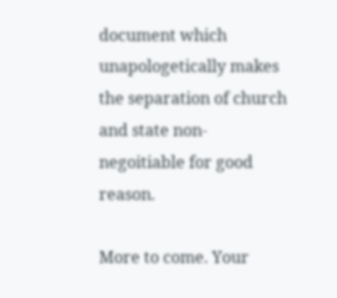document which unapologetically makes the separation of church and state non-negoitiable for good reason.

More to come. Your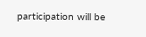participation will be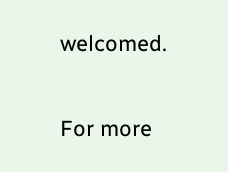welcomed.


For more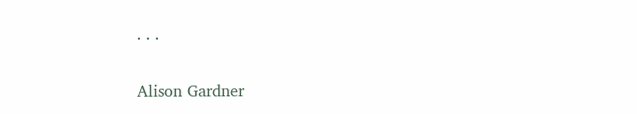. . .

Alison Gardner